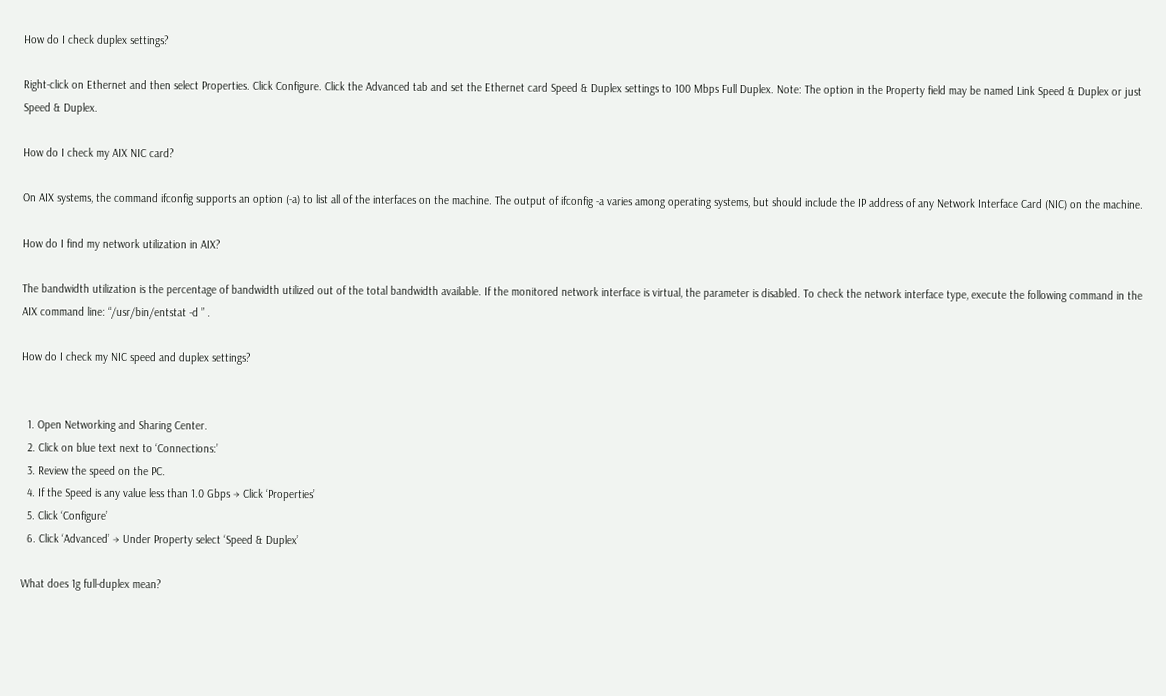How do I check duplex settings?

Right-click on Ethernet and then select Properties. Click Configure. Click the Advanced tab and set the Ethernet card Speed & Duplex settings to 100 Mbps Full Duplex. Note: The option in the Property field may be named Link Speed & Duplex or just Speed & Duplex.

How do I check my AIX NIC card?

On AIX systems, the command ifconfig supports an option (-a) to list all of the interfaces on the machine. The output of ifconfig -a varies among operating systems, but should include the IP address of any Network Interface Card (NIC) on the machine.

How do I find my network utilization in AIX?

The bandwidth utilization is the percentage of bandwidth utilized out of the total bandwidth available. If the monitored network interface is virtual, the parameter is disabled. To check the network interface type, execute the following command in the AIX command line: “/usr/bin/entstat -d ” .

How do I check my NIC speed and duplex settings?


  1. Open Networking and Sharing Center.
  2. Click on blue text next to ‘Connections:’
  3. Review the speed on the PC.
  4. If the Speed is any value less than 1.0 Gbps → Click ‘Properties’
  5. Click ‘Configure’
  6. Click ‘Advanced’ → Under Property select ‘Speed & Duplex’

What does 1g full-duplex mean?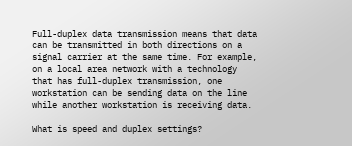Full-duplex data transmission means that data can be transmitted in both directions on a signal carrier at the same time. For example, on a local area network with a technology that has full-duplex transmission, one workstation can be sending data on the line while another workstation is receiving data.

What is speed and duplex settings?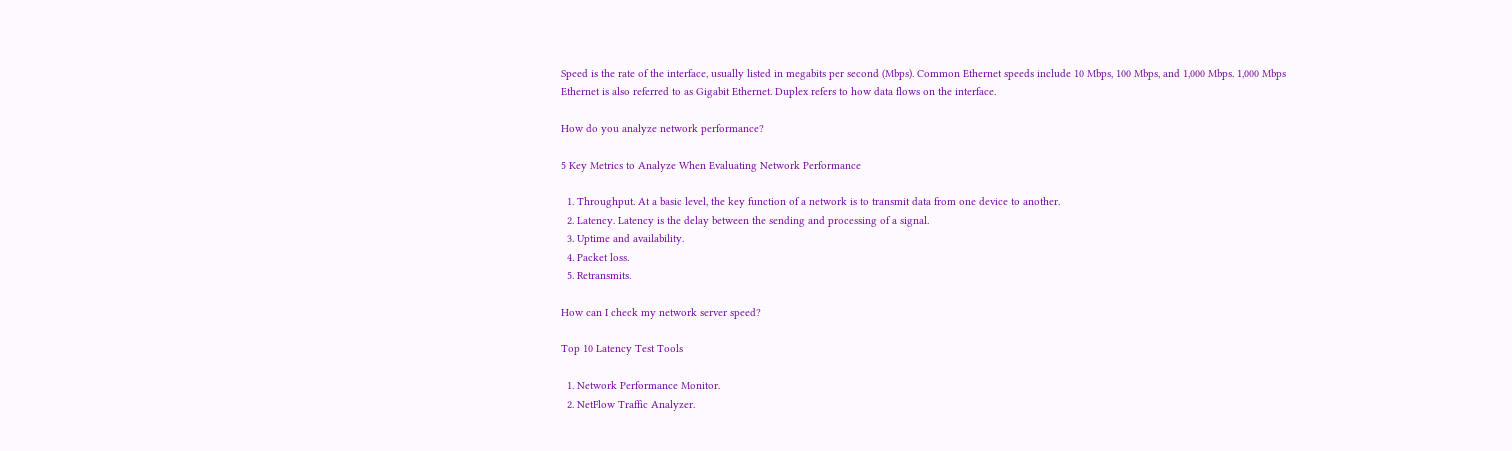Speed is the rate of the interface, usually listed in megabits per second (Mbps). Common Ethernet speeds include 10 Mbps, 100 Mbps, and 1,000 Mbps. 1,000 Mbps Ethernet is also referred to as Gigabit Ethernet. Duplex refers to how data flows on the interface.

How do you analyze network performance?

5 Key Metrics to Analyze When Evaluating Network Performance

  1. Throughput. At a basic level, the key function of a network is to transmit data from one device to another.
  2. Latency. Latency is the delay between the sending and processing of a signal.
  3. Uptime and availability.
  4. Packet loss.
  5. Retransmits.

How can I check my network server speed?

Top 10 Latency Test Tools

  1. Network Performance Monitor.
  2. NetFlow Traffic Analyzer.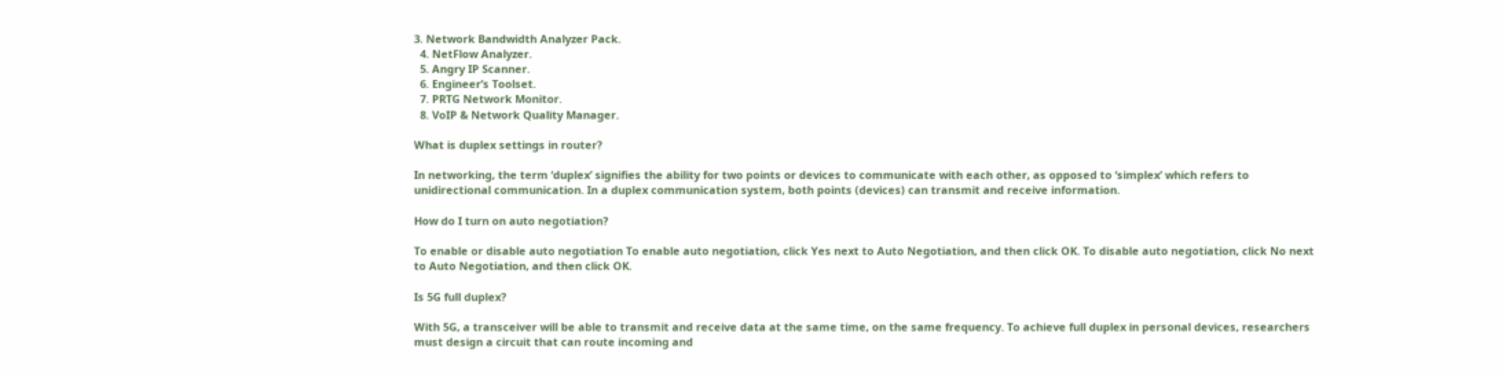3. Network Bandwidth Analyzer Pack.
  4. NetFlow Analyzer.
  5. Angry IP Scanner.
  6. Engineer’s Toolset.
  7. PRTG Network Monitor.
  8. VoIP & Network Quality Manager.

What is duplex settings in router?

In networking, the term ‘duplex’ signifies the ability for two points or devices to communicate with each other, as opposed to ‘simplex’ which refers to unidirectional communication. In a duplex communication system, both points (devices) can transmit and receive information.

How do I turn on auto negotiation?

To enable or disable auto negotiation To enable auto negotiation, click Yes next to Auto Negotiation, and then click OK. To disable auto negotiation, click No next to Auto Negotiation, and then click OK.

Is 5G full duplex?

With 5G, a transceiver will be able to transmit and receive data at the same time, on the same frequency. To achieve full duplex in personal devices, researchers must design a circuit that can route incoming and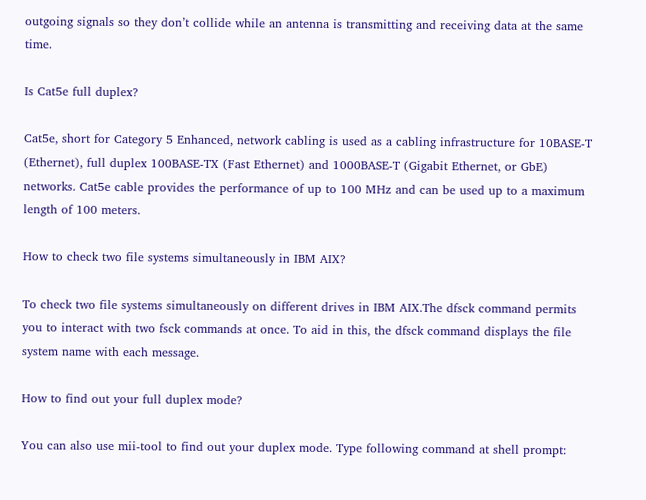outgoing signals so they don’t collide while an antenna is transmitting and receiving data at the same time.

Is Cat5e full duplex?

Cat5e, short for Category 5 Enhanced, network cabling is used as a cabling infrastructure for 10BASE-T (Ethernet), full duplex 100BASE-TX (Fast Ethernet) and 1000BASE-T (Gigabit Ethernet, or GbE) networks. Cat5e cable provides the performance of up to 100 MHz and can be used up to a maximum length of 100 meters.

How to check two file systems simultaneously in IBM AIX?

To check two file systems simultaneously on different drives in IBM AIX.The dfsck command permits you to interact with two fsck commands at once. To aid in this, the dfsck command displays the file system name with each message.

How to find out your full duplex mode?

You can also use mii-tool to find out your duplex mode. Type following command at shell prompt: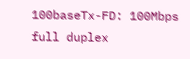100baseTx-FD: 100Mbps full duplex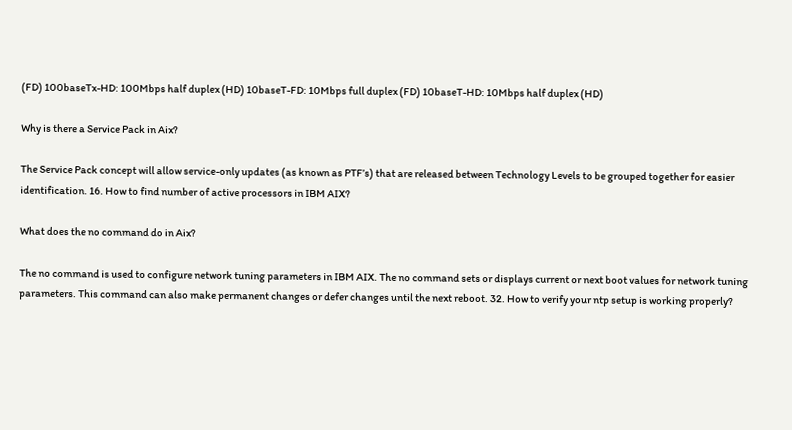(FD) 100baseTx-HD: 100Mbps half duplex (HD) 10baseT-FD: 10Mbps full duplex (FD) 10baseT-HD: 10Mbps half duplex (HD)

Why is there a Service Pack in Aix?

The Service Pack concept will allow service-only updates (as known as PTF’s) that are released between Technology Levels to be grouped together for easier identification. 16. How to find number of active processors in IBM AIX?

What does the no command do in Aix?

The no command is used to configure network tuning parameters in IBM AIX. The no command sets or displays current or next boot values for network tuning parameters. This command can also make permanent changes or defer changes until the next reboot. 32. How to verify your ntp setup is working properly?